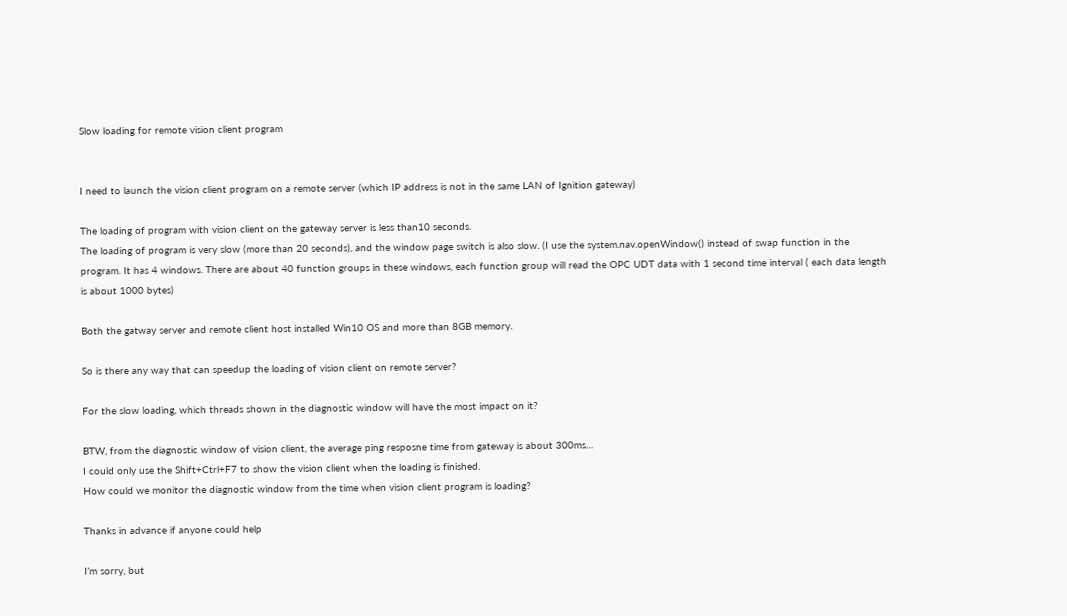Slow loading for remote vision client program


I need to launch the vision client program on a remote server (which IP address is not in the same LAN of Ignition gateway)

The loading of program with vision client on the gateway server is less than10 seconds.
The loading of program is very slow (more than 20 seconds), and the window page switch is also slow. (I use the system.nav.openWindow() instead of swap function in the program. It has 4 windows. There are about 40 function groups in these windows, each function group will read the OPC UDT data with 1 second time interval ( each data length is about 1000 bytes)

Both the gatway server and remote client host installed Win10 OS and more than 8GB memory.

So is there any way that can speedup the loading of vision client on remote server?

For the slow loading, which threads shown in the diagnostic window will have the most impact on it?

BTW, from the diagnostic window of vision client, the average ping resposne time from gateway is about 300ms…
I could only use the Shift+Ctrl+F7 to show the vision client when the loading is finished.
How could we monitor the diagnostic window from the time when vision client program is loading?

Thanks in advance if anyone could help

I’m sorry, but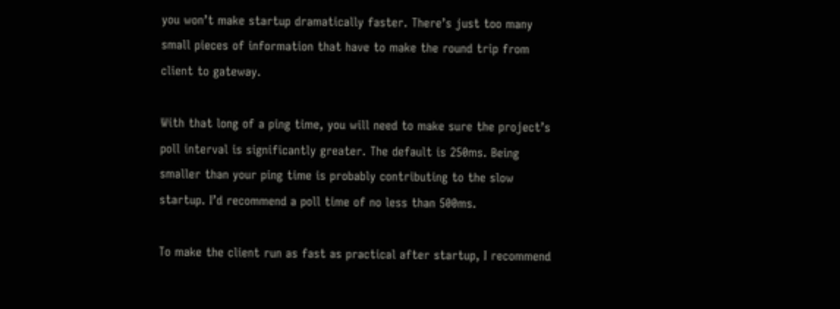you won’t make startup dramatically faster. There’s just too many small pieces of information that have to make the round trip from client to gateway.

With that long of a ping time, you will need to make sure the project’s poll interval is significantly greater. The default is 250ms. Being smaller than your ping time is probably contributing to the slow startup. I’d recommend a poll time of no less than 500ms.

To make the client run as fast as practical after startup, I recommend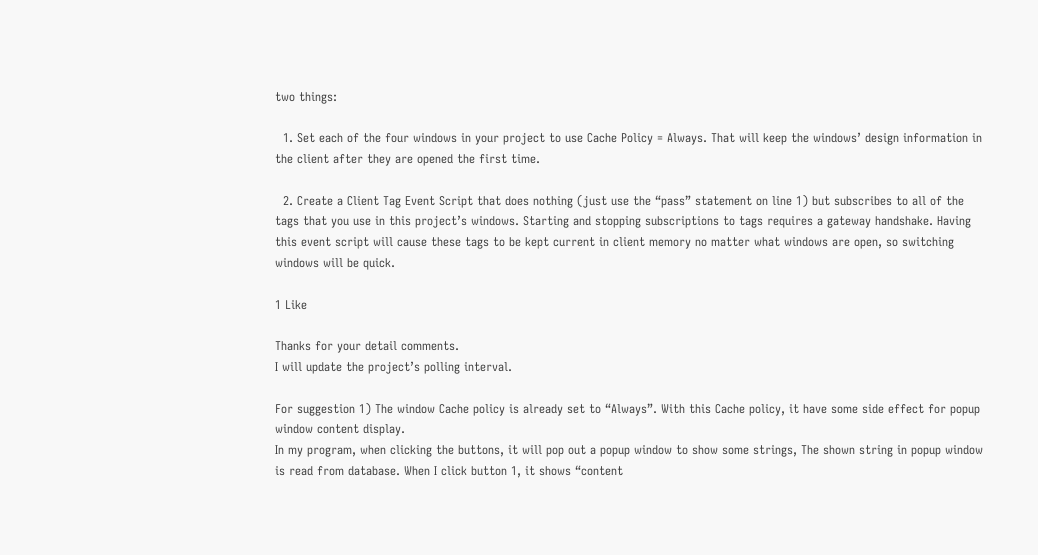two things:

  1. Set each of the four windows in your project to use Cache Policy = Always. That will keep the windows’ design information in the client after they are opened the first time.

  2. Create a Client Tag Event Script that does nothing (just use the “pass” statement on line 1) but subscribes to all of the tags that you use in this project’s windows. Starting and stopping subscriptions to tags requires a gateway handshake. Having this event script will cause these tags to be kept current in client memory no matter what windows are open, so switching windows will be quick.

1 Like

Thanks for your detail comments.
I will update the project’s polling interval.

For suggestion 1) The window Cache policy is already set to “Always”. With this Cache policy, it have some side effect for popup window content display.
In my program, when clicking the buttons, it will pop out a popup window to show some strings, The shown string in popup window is read from database. When I click button 1, it shows “content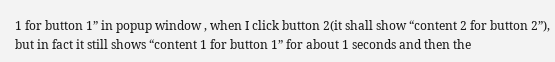1 for button 1” in popup window , when I click button 2(it shall show “content 2 for button 2”), but in fact it still shows “content 1 for button 1” for about 1 seconds and then the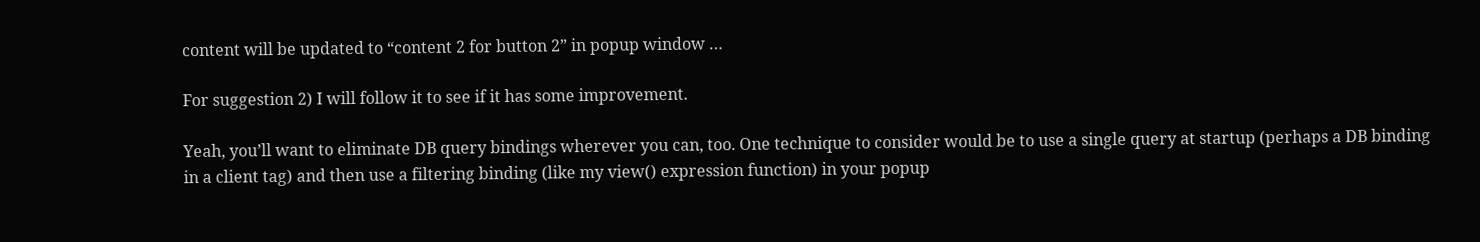content will be updated to “content 2 for button 2” in popup window …

For suggestion 2) I will follow it to see if it has some improvement.

Yeah, you’ll want to eliminate DB query bindings wherever you can, too. One technique to consider would be to use a single query at startup (perhaps a DB binding in a client tag) and then use a filtering binding (like my view() expression function) in your popup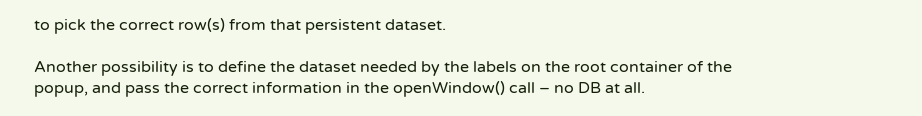to pick the correct row(s) from that persistent dataset.

Another possibility is to define the dataset needed by the labels on the root container of the popup, and pass the correct information in the openWindow() call – no DB at all.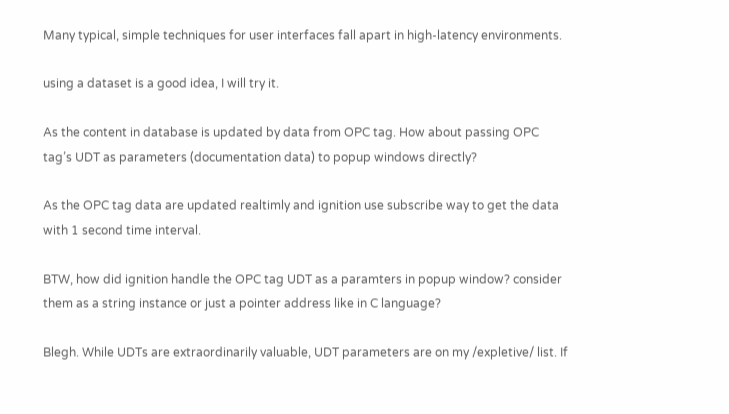Many typical, simple techniques for user interfaces fall apart in high-latency environments.

using a dataset is a good idea, I will try it.

As the content in database is updated by data from OPC tag. How about passing OPC tag’s UDT as parameters (documentation data) to popup windows directly?

As the OPC tag data are updated realtimly and ignition use subscribe way to get the data with 1 second time interval.

BTW, how did ignition handle the OPC tag UDT as a paramters in popup window? consider them as a string instance or just a pointer address like in C language?

Blegh. While UDTs are extraordinarily valuable, UDT parameters are on my /expletive/ list. If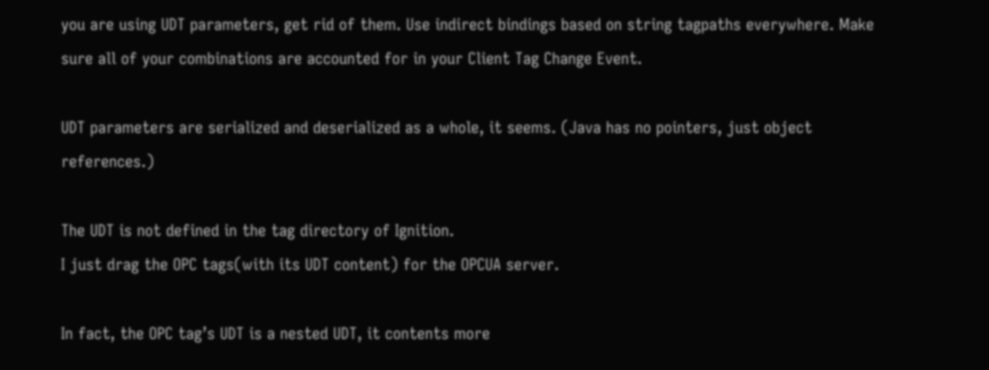you are using UDT parameters, get rid of them. Use indirect bindings based on string tagpaths everywhere. Make sure all of your combinations are accounted for in your Client Tag Change Event.

UDT parameters are serialized and deserialized as a whole, it seems. (Java has no pointers, just object references.)

The UDT is not defined in the tag directory of Ignition.
I just drag the OPC tags(with its UDT content) for the OPCUA server.

In fact, the OPC tag’s UDT is a nested UDT, it contents more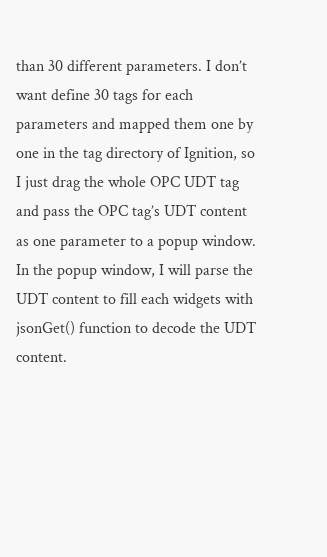than 30 different parameters. I don’t want define 30 tags for each parameters and mapped them one by one in the tag directory of Ignition, so I just drag the whole OPC UDT tag and pass the OPC tag’s UDT content as one parameter to a popup window.
In the popup window, I will parse the UDT content to fill each widgets with jsonGet() function to decode the UDT content.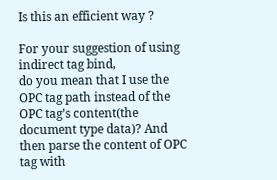Is this an efficient way ?

For your suggestion of using indirect tag bind,
do you mean that I use the OPC tag path instead of the OPC tag’s content(the document type data)? And then parse the content of OPC tag with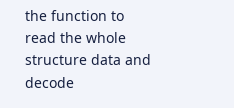the function to read the whole structure data and decode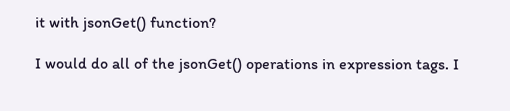it with jsonGet() function?

I would do all of the jsonGet() operations in expression tags. I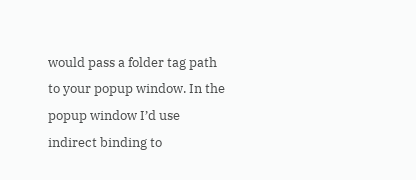would pass a folder tag path to your popup window. In the popup window I’d use indirect binding to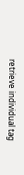retrieve individual tag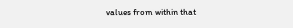values from within that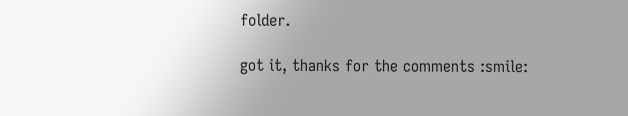folder.

got it, thanks for the comments :smile: